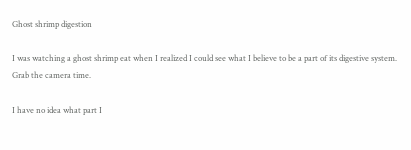Ghost shrimp digestion

I was watching a ghost shrimp eat when I realized I could see what I believe to be a part of its digestive system. Grab the camera time.

I have no idea what part I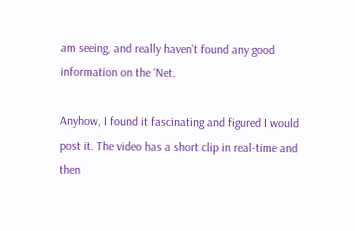am seeing, and really haven’t found any good information on the ‘Net.

Anyhow, I found it fascinating and figured I would post it. The video has a short clip in real-time and then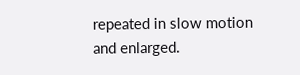repeated in slow motion and enlarged.